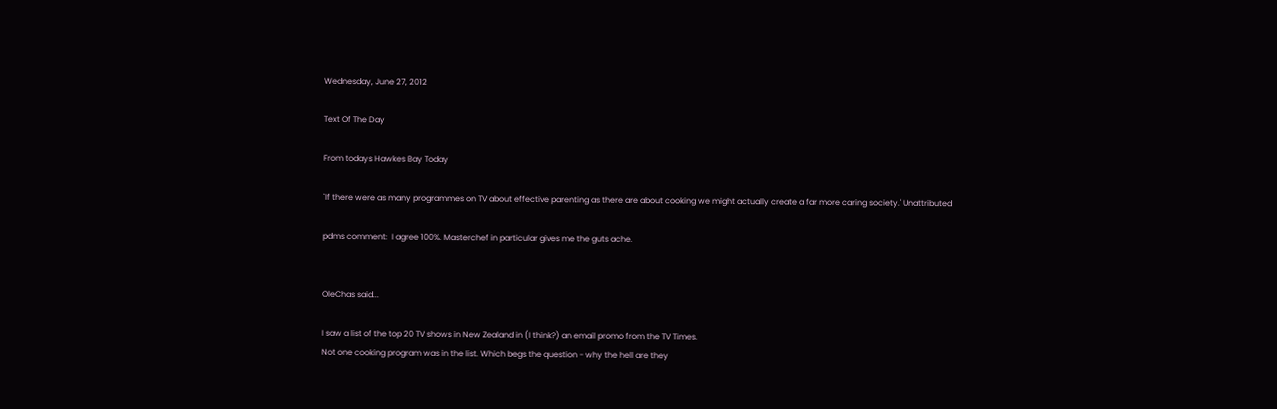Wednesday, June 27, 2012

Text Of The Day

From todays Hawkes Bay Today

`If there were as many programmes on TV about effective parenting as there are about cooking we might actually create a far more caring society.' Unattributed

pdms comment:  I agree 100%. Masterchef in particular gives me the guts ache.


OleChas said...

I saw a list of the top 20 TV shows in New Zealand in (I think?) an email promo from the TV Times.
Not one cooking program was in the list. Which begs the question - why the hell are they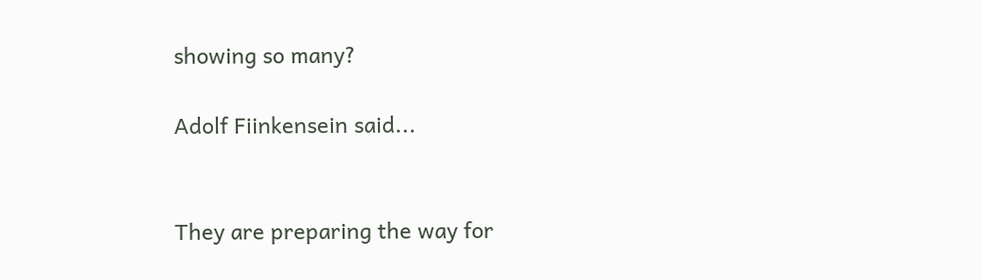showing so many?

Adolf Fiinkensein said...


They are preparing the way for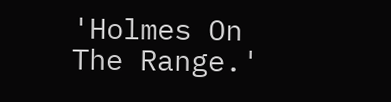'Holmes On The Range.'